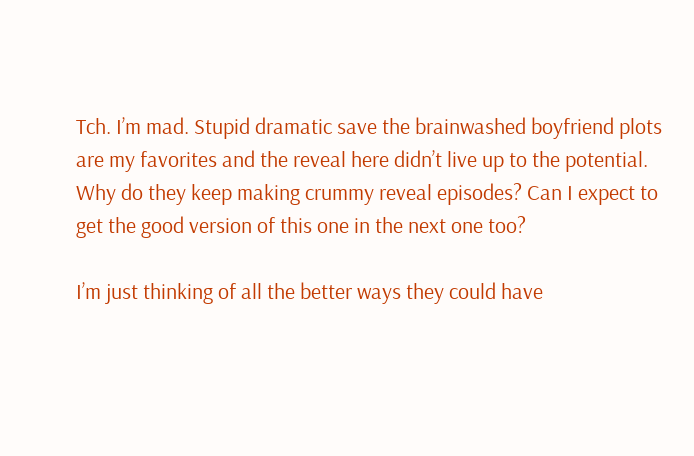Tch. I’m mad. Stupid dramatic save the brainwashed boyfriend plots are my favorites and the reveal here didn’t live up to the potential. Why do they keep making crummy reveal episodes? Can I expect to get the good version of this one in the next one too?

I’m just thinking of all the better ways they could have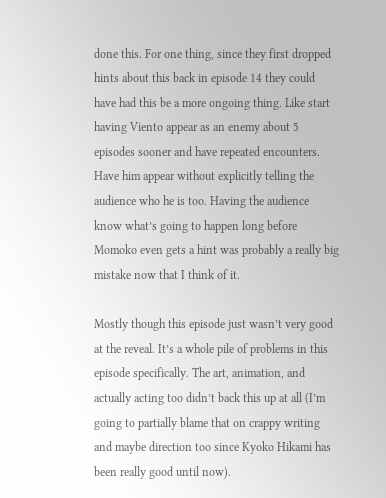done this. For one thing, since they first dropped hints about this back in episode 14 they could have had this be a more ongoing thing. Like start having Viento appear as an enemy about 5 episodes sooner and have repeated encounters. Have him appear without explicitly telling the audience who he is too. Having the audience know what’s going to happen long before Momoko even gets a hint was probably a really big mistake now that I think of it.

Mostly though this episode just wasn’t very good at the reveal. It’s a whole pile of problems in this episode specifically. The art, animation, and actually acting too didn’t back this up at all (I’m going to partially blame that on crappy writing and maybe direction too since Kyoko Hikami has been really good until now).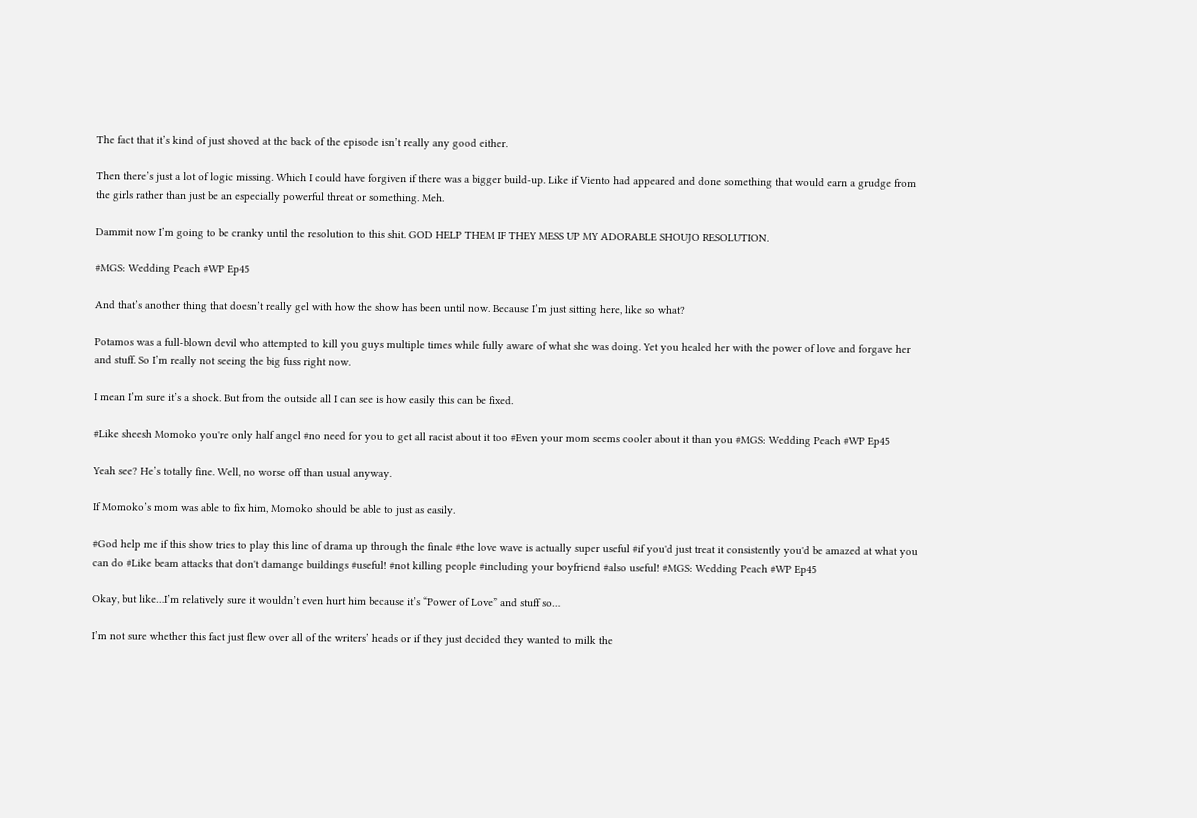The fact that it’s kind of just shoved at the back of the episode isn’t really any good either.

Then there’s just a lot of logic missing. Which I could have forgiven if there was a bigger build-up. Like if Viento had appeared and done something that would earn a grudge from the girls rather than just be an especially powerful threat or something. Meh.

Dammit now I’m going to be cranky until the resolution to this shit. GOD HELP THEM IF THEY MESS UP MY ADORABLE SHOUJO RESOLUTION.

#MGS: Wedding Peach #WP Ep45

And that’s another thing that doesn’t really gel with how the show has been until now. Because I’m just sitting here, like so what?

Potamos was a full-blown devil who attempted to kill you guys multiple times while fully aware of what she was doing. Yet you healed her with the power of love and forgave her and stuff. So I’m really not seeing the big fuss right now.

I mean I’m sure it’s a shock. But from the outside all I can see is how easily this can be fixed.

#Like sheesh Momoko you're only half angel #no need for you to get all racist about it too #Even your mom seems cooler about it than you #MGS: Wedding Peach #WP Ep45

Yeah see? He’s totally fine. Well, no worse off than usual anyway.

If Momoko’s mom was able to fix him, Momoko should be able to just as easily.

#God help me if this show tries to play this line of drama up through the finale #the love wave is actually super useful #if you'd just treat it consistently you'd be amazed at what you can do #Like beam attacks that don't damange buildings #useful! #not killing people #including your boyfriend #also useful! #MGS: Wedding Peach #WP Ep45

Okay, but like…I’m relatively sure it wouldn’t even hurt him because it’s “Power of Love” and stuff so…

I’m not sure whether this fact just flew over all of the writers’ heads or if they just decided they wanted to milk the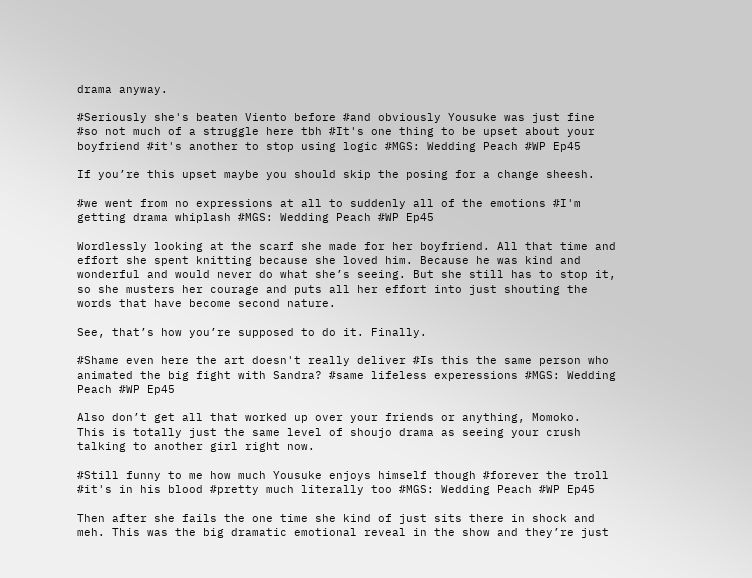drama anyway.

#Seriously she's beaten Viento before #and obviously Yousuke was just fine #so not much of a struggle here tbh #It's one thing to be upset about your boyfriend #it's another to stop using logic #MGS: Wedding Peach #WP Ep45

If you’re this upset maybe you should skip the posing for a change sheesh.

#we went from no expressions at all to suddenly all of the emotions #I'm getting drama whiplash #MGS: Wedding Peach #WP Ep45

Wordlessly looking at the scarf she made for her boyfriend. All that time and effort she spent knitting because she loved him. Because he was kind and wonderful and would never do what she’s seeing. But she still has to stop it, so she musters her courage and puts all her effort into just shouting the words that have become second nature.

See, that’s how you’re supposed to do it. Finally.

#Shame even here the art doesn't really deliver #Is this the same person who animated the big fight with Sandra? #same lifeless experessions #MGS: Wedding Peach #WP Ep45

Also don’t get all that worked up over your friends or anything, Momoko.
This is totally just the same level of shoujo drama as seeing your crush talking to another girl right now.

#Still funny to me how much Yousuke enjoys himself though #forever the troll #it's in his blood #pretty much literally too #MGS: Wedding Peach #WP Ep45

Then after she fails the one time she kind of just sits there in shock and meh. This was the big dramatic emotional reveal in the show and they’re just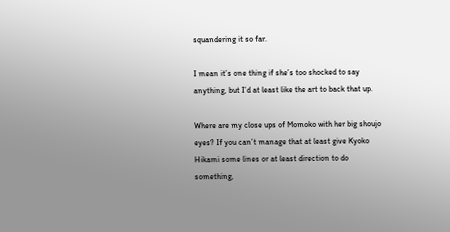squandering it so far.

I mean it’s one thing if she’s too shocked to say anything, but I’d at least like the art to back that up.

Where are my close ups of Momoko with her big shoujo eyes? If you can’t manage that at least give Kyoko Hikami some lines or at least direction to do something,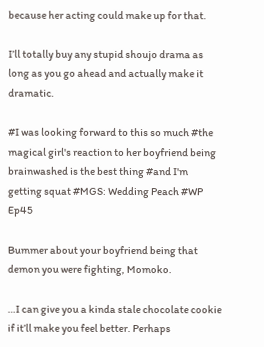because her acting could make up for that.

I’ll totally buy any stupid shoujo drama as long as you go ahead and actually make it dramatic.

#I was looking forward to this so much #the magical girl's reaction to her boyfriend being brainwashed is the best thing #and I'm getting squat #MGS: Wedding Peach #WP Ep45

Bummer about your boyfriend being that demon you were fighting, Momoko.

…I can give you a kinda stale chocolate cookie if it’ll make you feel better. Perhaps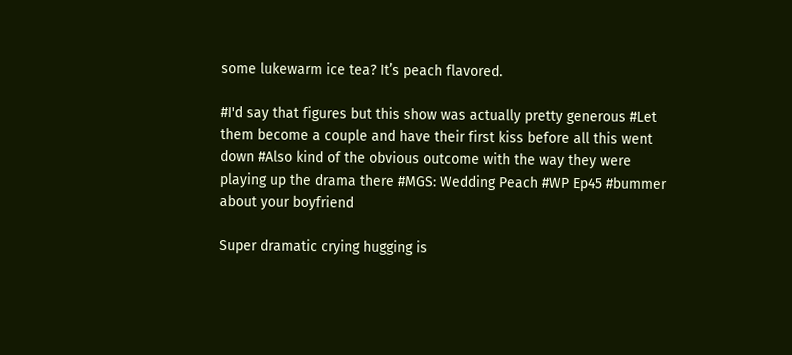some lukewarm ice tea? It’s peach flavored.

#I'd say that figures but this show was actually pretty generous #Let them become a couple and have their first kiss before all this went down #Also kind of the obvious outcome with the way they were playing up the drama there #MGS: Wedding Peach #WP Ep45 #bummer about your boyfriend

Super dramatic crying hugging is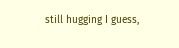still hugging I guess,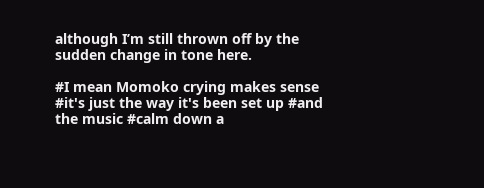although I’m still thrown off by the sudden change in tone here.

#I mean Momoko crying makes sense #it's just the way it's been set up #and the music #calm down a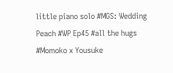little piano solo #MGS: Wedding Peach #WP Ep45 #all the hugs #Momoko x Yousuke